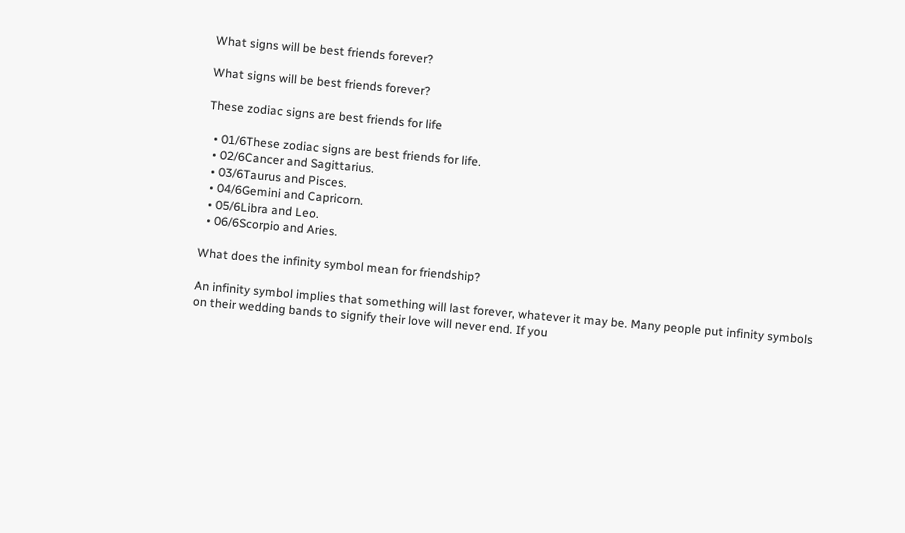What signs will be best friends forever?

What signs will be best friends forever?

These zodiac signs are best friends for life

  • 01/6These zodiac signs are best friends for life.
  • 02/6Cancer and Sagittarius.
  • 03/6Taurus and Pisces.
  • 04/6Gemini and Capricorn.
  • 05/6Libra and Leo.
  • 06/6Scorpio and Aries.

What does the infinity symbol mean for friendship?

An infinity symbol implies that something will last forever, whatever it may be. Many people put infinity symbols on their wedding bands to signify their love will never end. If you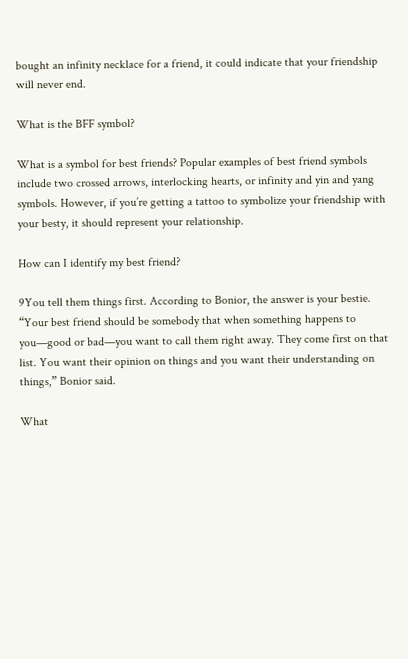bought an infinity necklace for a friend, it could indicate that your friendship will never end.

What is the BFF symbol?

What is a symbol for best friends? Popular examples of best friend symbols include two crossed arrows, interlocking hearts, or infinity and yin and yang symbols. However, if you’re getting a tattoo to symbolize your friendship with your besty, it should represent your relationship.

How can I identify my best friend?

9You tell them things first. According to Bonior, the answer is your bestie. “Your best friend should be somebody that when something happens to you—good or bad—you want to call them right away. They come first on that list. You want their opinion on things and you want their understanding on things,” Bonior said.

What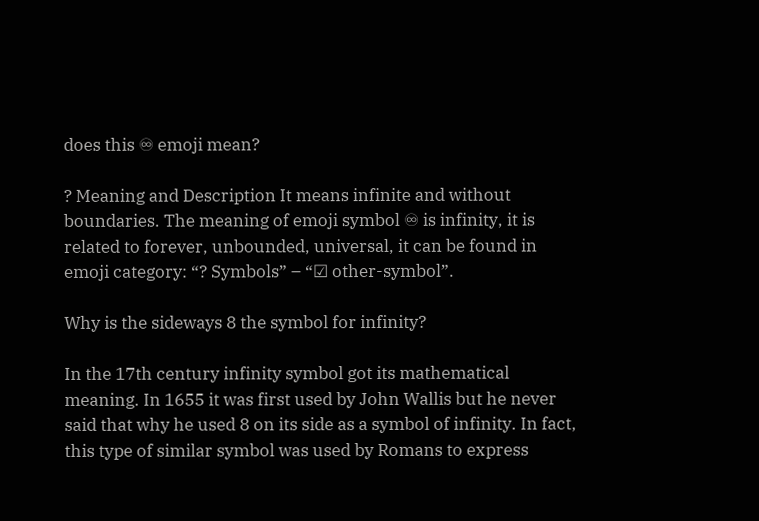does this ♾ emoji mean?

? Meaning and Description It means infinite and without boundaries. The meaning of emoji symbol ♾ is infinity, it is related to forever, unbounded, universal, it can be found in emoji category: “? Symbols” – “☑ other-symbol”.

Why is the sideways 8 the symbol for infinity?

In the 17th century infinity symbol got its mathematical meaning. In 1655 it was first used by John Wallis but he never said that why he used 8 on its side as a symbol of infinity. In fact, this type of similar symbol was used by Romans to express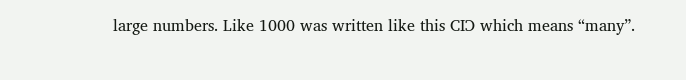large numbers. Like 1000 was written like this CIƆ which means “many”.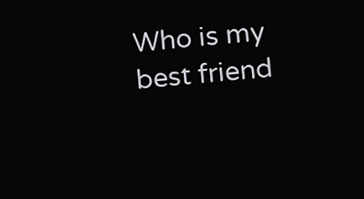Who is my best friend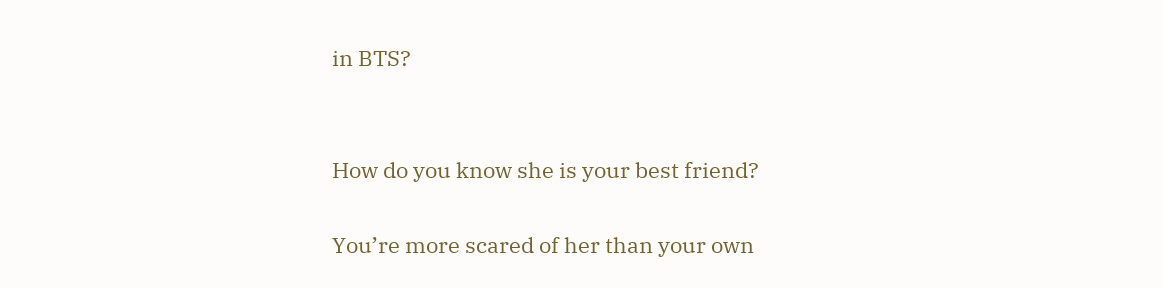in BTS?


How do you know she is your best friend?

You’re more scared of her than your own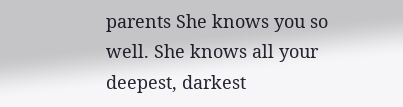parents She knows you so well. She knows all your deepest, darkest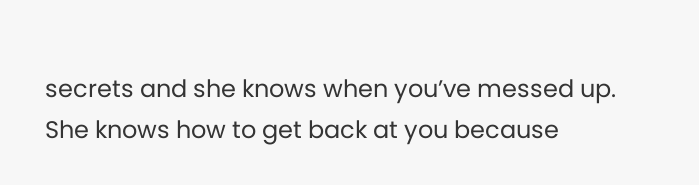secrets and she knows when you’ve messed up. She knows how to get back at you because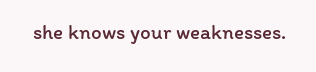she knows your weaknesses.